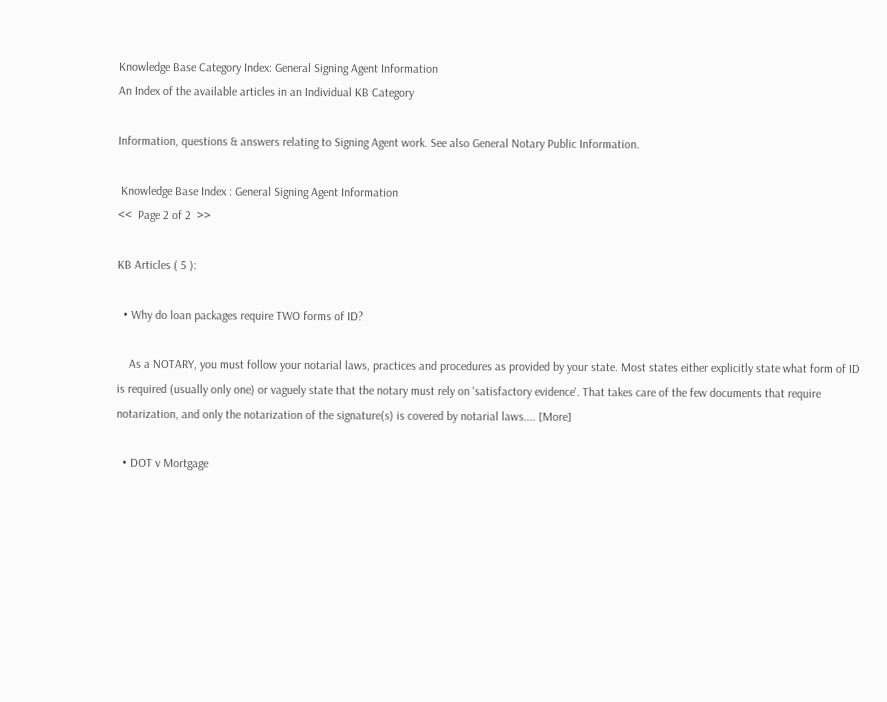Knowledge Base Category Index: General Signing Agent Information
An Index of the available articles in an Individual KB Category

Information, questions & answers relating to Signing Agent work. See also General Notary Public Information.

 Knowledge Base Index : General Signing Agent Information
<<  Page 2 of 2  >>

KB Articles ( 5 ):

  • Why do loan packages require TWO forms of ID?

    As a NOTARY, you must follow your notarial laws, practices and procedures as provided by your state. Most states either explicitly state what form of ID is required (usually only one) or vaguely state that the notary must rely on 'satisfactory evidence'. That takes care of the few documents that require notarization, and only the notarization of the signature(s) is covered by notarial laws.... [More]

  • DOT v Mortgage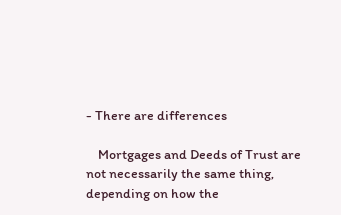- There are differences

    Mortgages and Deeds of Trust are not necessarily the same thing, depending on how the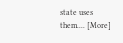state uses them.... [More]